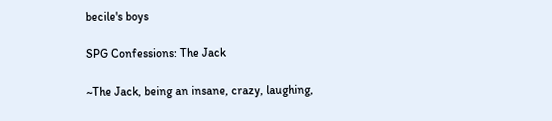becile's boys

SPG Confessions: The Jack

~The Jack, being an insane, crazy, laughing,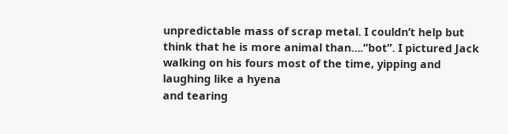unpredictable mass of scrap metal. I couldn’t help but think that he is more animal than….“bot”. I pictured Jack walking on his fours most of the time, yipping and laughing like a hyena
and tearing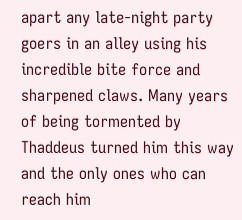apart any late-night party goers in an alley using his incredible bite force and sharpened claws. Many years of being tormented by Thaddeus turned him this way and the only ones who can reach him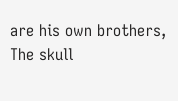are his own brothers, The skull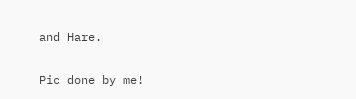and Hare.

Pic done by me!